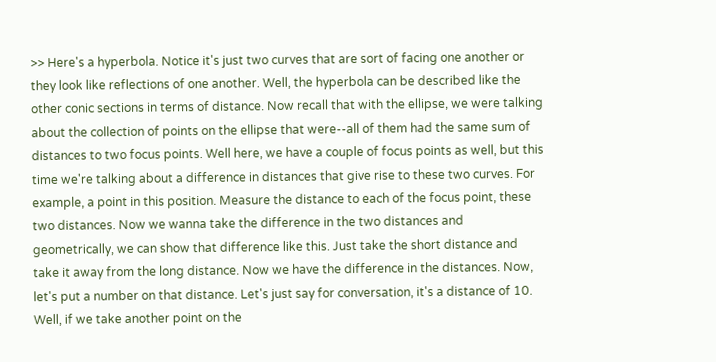>> Here's a hyperbola. Notice it's just two curves that are sort of facing one another or they look like reflections of one another. Well, the hyperbola can be described like the other conic sections in terms of distance. Now recall that with the ellipse, we were talking about the collection of points on the ellipse that were--all of them had the same sum of distances to two focus points. Well here, we have a couple of focus points as well, but this time we're talking about a difference in distances that give rise to these two curves. For example, a point in this position. Measure the distance to each of the focus point, these two distances. Now we wanna take the difference in the two distances and geometrically, we can show that difference like this. Just take the short distance and take it away from the long distance. Now we have the difference in the distances. Now, let's put a number on that distance. Let's just say for conversation, it's a distance of 10. Well, if we take another point on the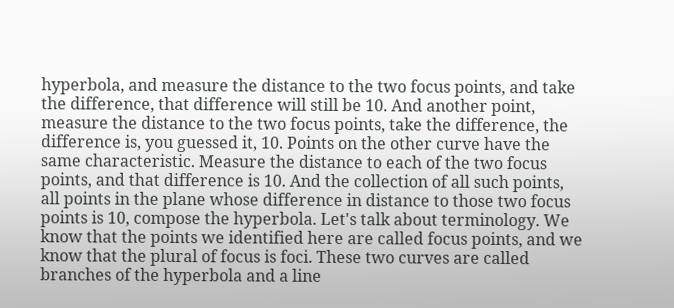hyperbola, and measure the distance to the two focus points, and take the difference, that difference will still be 10. And another point, measure the distance to the two focus points, take the difference, the difference is, you guessed it, 10. Points on the other curve have the same characteristic. Measure the distance to each of the two focus points, and that difference is 10. And the collection of all such points, all points in the plane whose difference in distance to those two focus points is 10, compose the hyperbola. Let's talk about terminology. We know that the points we identified here are called focus points, and we know that the plural of focus is foci. These two curves are called branches of the hyperbola and a line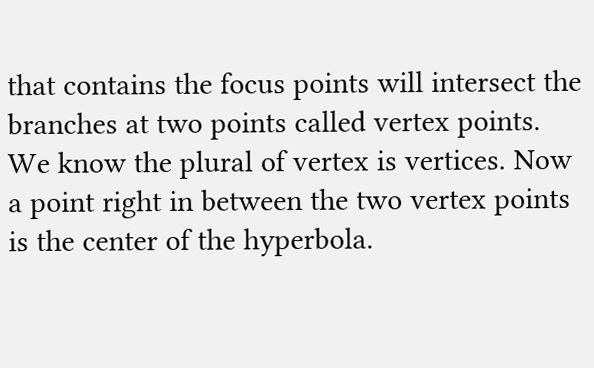that contains the focus points will intersect the branches at two points called vertex points. We know the plural of vertex is vertices. Now a point right in between the two vertex points is the center of the hyperbola.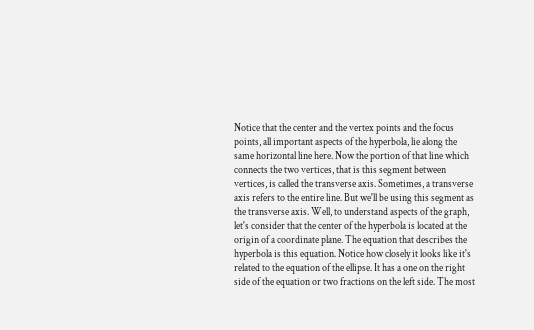Notice that the center and the vertex points and the focus points, all important aspects of the hyperbola, lie along the same horizontal line here. Now the portion of that line which connects the two vertices, that is this segment between vertices, is called the transverse axis. Sometimes, a transverse axis refers to the entire line. But we'll be using this segment as the transverse axis. Well, to understand aspects of the graph, let's consider that the center of the hyperbola is located at the origin of a coordinate plane. The equation that describes the hyperbola is this equation. Notice how closely it looks like it's related to the equation of the ellipse. It has a one on the right side of the equation or two fractions on the left side. The most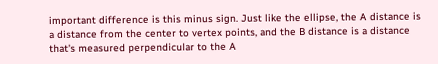important difference is this minus sign. Just like the ellipse, the A distance is a distance from the center to vertex points, and the B distance is a distance that's measured perpendicular to the A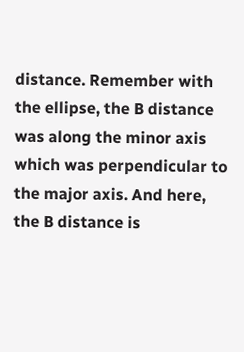distance. Remember with the ellipse, the B distance was along the minor axis which was perpendicular to the major axis. And here, the B distance is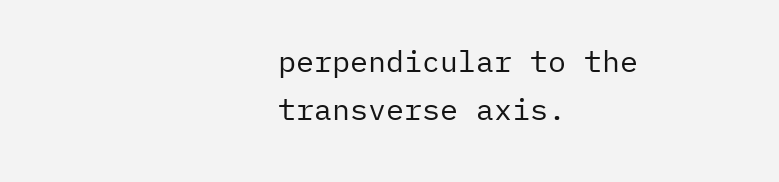perpendicular to the transverse axis.